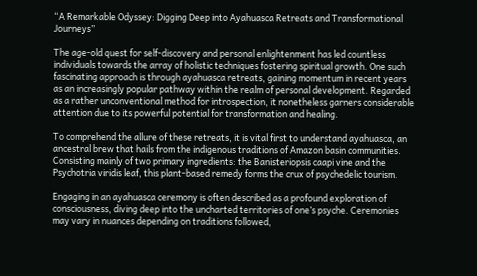“A Remarkable Odyssey: Digging Deep into Ayahuasca Retreats and Transformational Journeys”

The age-old quest for self-discovery and personal enlightenment has led countless individuals towards the array of holistic techniques fostering spiritual growth. One such fascinating approach is through ayahuasca retreats, gaining momentum in recent years as an increasingly popular pathway within the realm of personal development. Regarded as a rather unconventional method for introspection, it nonetheless garners considerable attention due to its powerful potential for transformation and healing.

To comprehend the allure of these retreats, it is vital first to understand ayahuasca, an ancestral brew that hails from the indigenous traditions of Amazon basin communities. Consisting mainly of two primary ingredients: the Banisteriopsis caapi vine and the Psychotria viridis leaf, this plant-based remedy forms the crux of psychedelic tourism.

Engaging in an ayahuasca ceremony is often described as a profound exploration of consciousness, diving deep into the uncharted territories of one’s psyche. Ceremonies may vary in nuances depending on traditions followed,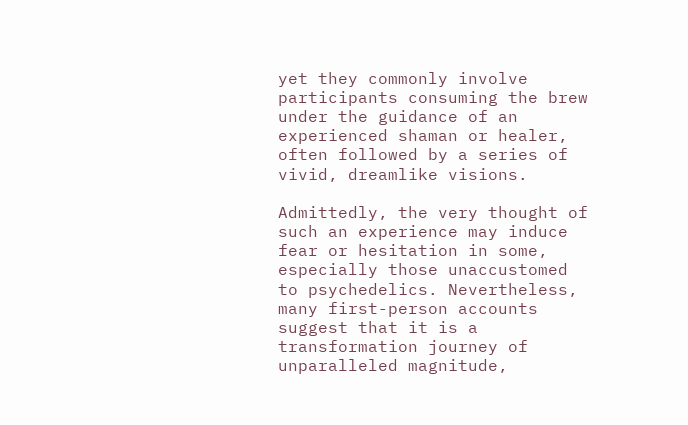yet they commonly involve participants consuming the brew under the guidance of an experienced shaman or healer, often followed by a series of vivid, dreamlike visions.

Admittedly, the very thought of such an experience may induce fear or hesitation in some, especially those unaccustomed to psychedelics. Nevertheless, many first-person accounts suggest that it is a transformation journey of unparalleled magnitude,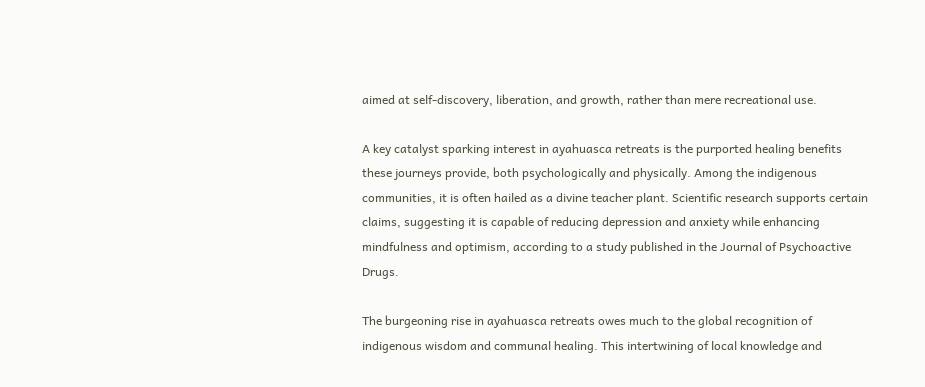aimed at self-discovery, liberation, and growth, rather than mere recreational use.

A key catalyst sparking interest in ayahuasca retreats is the purported healing benefits these journeys provide, both psychologically and physically. Among the indigenous communities, it is often hailed as a divine teacher plant. Scientific research supports certain claims, suggesting it is capable of reducing depression and anxiety while enhancing mindfulness and optimism, according to a study published in the Journal of Psychoactive Drugs.

The burgeoning rise in ayahuasca retreats owes much to the global recognition of indigenous wisdom and communal healing. This intertwining of local knowledge and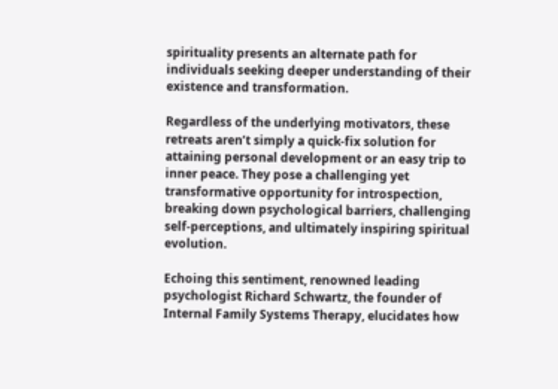spirituality presents an alternate path for individuals seeking deeper understanding of their existence and transformation.

Regardless of the underlying motivators, these retreats aren’t simply a quick-fix solution for attaining personal development or an easy trip to inner peace. They pose a challenging yet transformative opportunity for introspection, breaking down psychological barriers, challenging self-perceptions, and ultimately inspiring spiritual evolution.

Echoing this sentiment, renowned leading psychologist Richard Schwartz, the founder of Internal Family Systems Therapy, elucidates how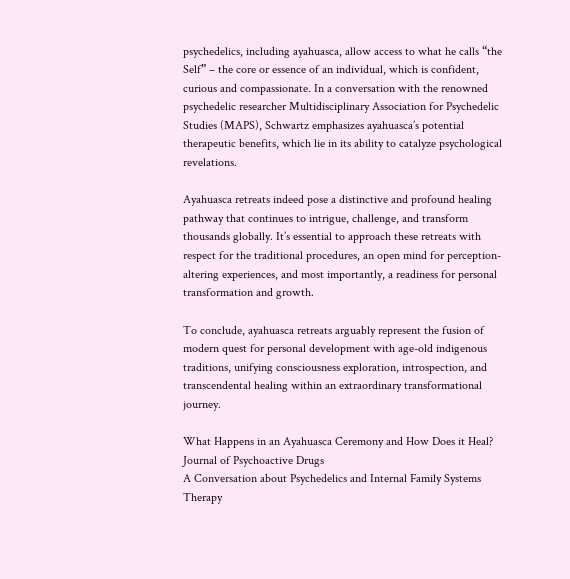psychedelics, including ayahuasca, allow access to what he calls “the Self” – the core or essence of an individual, which is confident, curious and compassionate. In a conversation with the renowned psychedelic researcher Multidisciplinary Association for Psychedelic Studies (MAPS), Schwartz emphasizes ayahuasca’s potential therapeutic benefits, which lie in its ability to catalyze psychological revelations.

Ayahuasca retreats indeed pose a distinctive and profound healing pathway that continues to intrigue, challenge, and transform thousands globally. It’s essential to approach these retreats with respect for the traditional procedures, an open mind for perception-altering experiences, and most importantly, a readiness for personal transformation and growth.

To conclude, ayahuasca retreats arguably represent the fusion of modern quest for personal development with age-old indigenous traditions, unifying consciousness exploration, introspection, and transcendental healing within an extraordinary transformational journey.

What Happens in an Ayahuasca Ceremony and How Does it Heal?
Journal of Psychoactive Drugs
A Conversation about Psychedelics and Internal Family Systems Therapy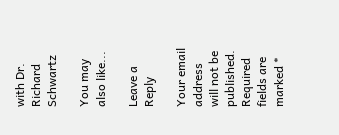with Dr. Richard Schwartz

You may also like...

Leave a Reply

Your email address will not be published. Required fields are marked *